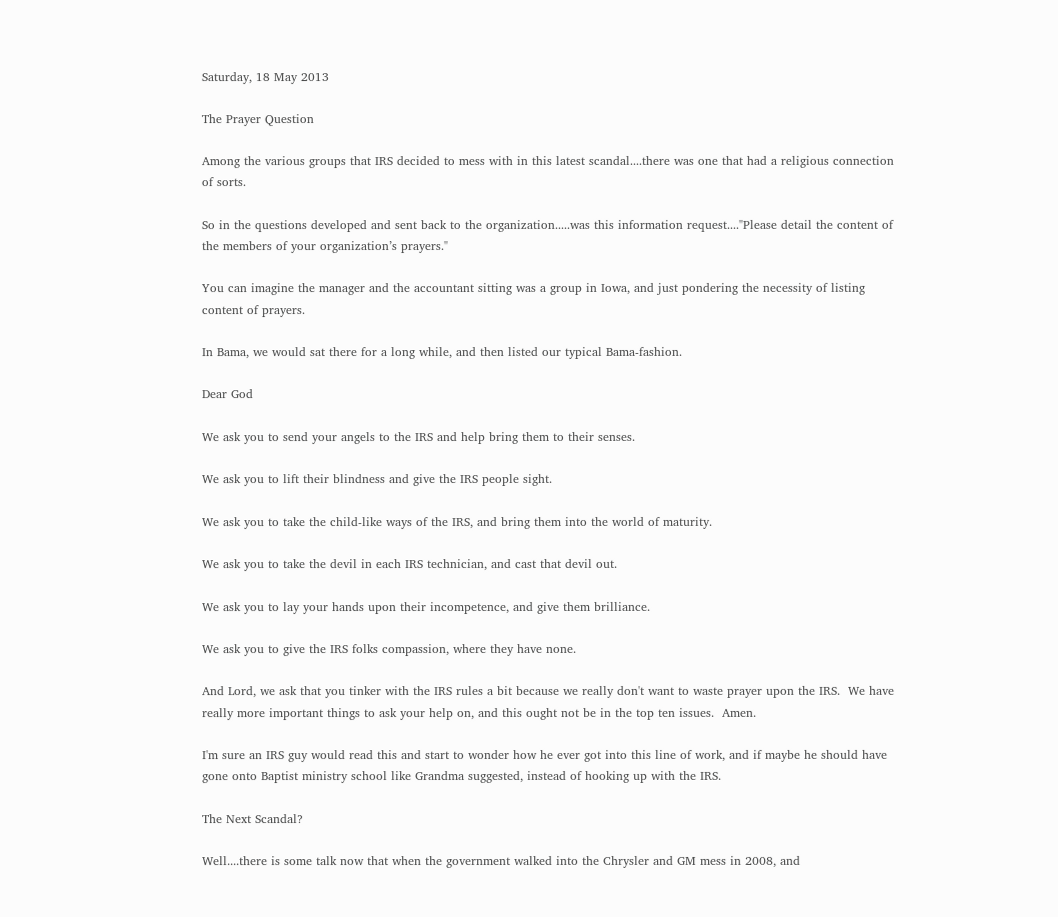Saturday, 18 May 2013

The Prayer Question

Among the various groups that IRS decided to mess with in this latest scandal....there was one that had a religious connection of sorts.

So in the questions developed and sent back to the organization.....was this information request...."Please detail the content of the members of your organization’s prayers."

You can imagine the manager and the accountant sitting was a group in Iowa, and just pondering the necessity of listing content of prayers.

In Bama, we would sat there for a long while, and then listed our typical Bama-fashion.

Dear God

We ask you to send your angels to the IRS and help bring them to their senses.

We ask you to lift their blindness and give the IRS people sight.

We ask you to take the child-like ways of the IRS, and bring them into the world of maturity.

We ask you to take the devil in each IRS technician, and cast that devil out.

We ask you to lay your hands upon their incompetence, and give them brilliance.

We ask you to give the IRS folks compassion, where they have none.

And Lord, we ask that you tinker with the IRS rules a bit because we really don't want to waste prayer upon the IRS.  We have really more important things to ask your help on, and this ought not be in the top ten issues.  Amen.

I'm sure an IRS guy would read this and start to wonder how he ever got into this line of work, and if maybe he should have gone onto Baptist ministry school like Grandma suggested, instead of hooking up with the IRS.

The Next Scandal?

Well....there is some talk now that when the government walked into the Chrysler and GM mess in 2008, and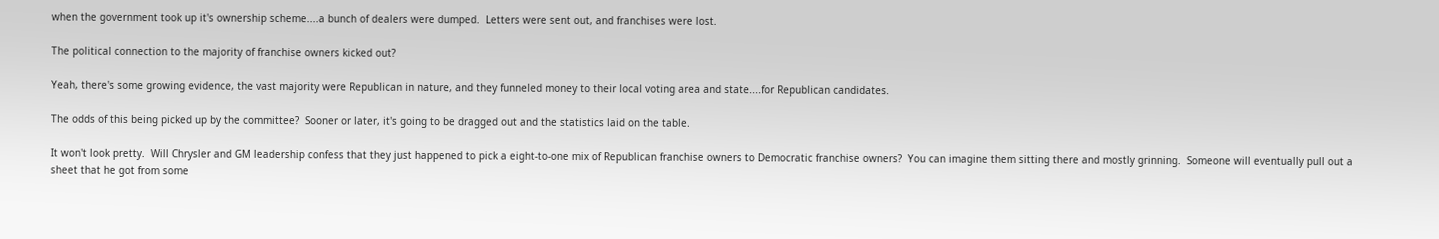when the government took up it's ownership scheme....a bunch of dealers were dumped.  Letters were sent out, and franchises were lost.

The political connection to the majority of franchise owners kicked out?

Yeah, there's some growing evidence, the vast majority were Republican in nature, and they funneled money to their local voting area and state....for Republican candidates.

The odds of this being picked up by the committee?  Sooner or later, it's going to be dragged out and the statistics laid on the table.

It won't look pretty.  Will Chrysler and GM leadership confess that they just happened to pick a eight-to-one mix of Republican franchise owners to Democratic franchise owners?  You can imagine them sitting there and mostly grinning.  Someone will eventually pull out a sheet that he got from some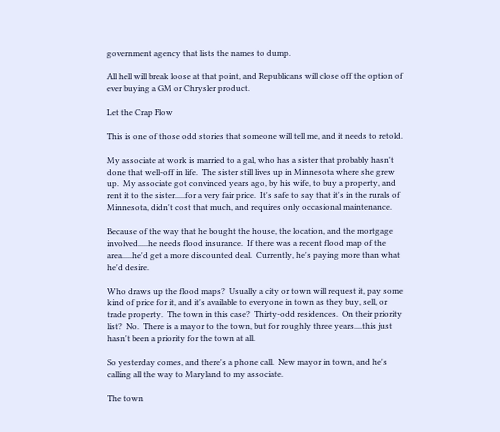government agency that lists the names to dump.

All hell will break loose at that point, and Republicans will close off the option of ever buying a GM or Chrysler product.

Let the Crap Flow

This is one of those odd stories that someone will tell me, and it needs to retold.

My associate at work is married to a gal, who has a sister that probably hasn't done that well-off in life.  The sister still lives up in Minnesota where she grew up.  My associate got convinced years ago, by his wife, to buy a property, and rent it to the sister.....for a very fair price.  It's safe to say that it's in the rurals of Minnesota, didn't cost that much, and requires only occasional maintenance.

Because of the way that he bought the house, the location, and the mortgage involved.....he needs flood insurance.  If there was a recent flood map of the area.....he'd get a more discounted deal.  Currently, he's paying more than what he'd desire.

Who draws up the flood maps?  Usually a city or town will request it, pay some kind of price for it, and it's available to everyone in town as they buy, sell, or trade property.  The town in this case?  Thirty-odd residences.  On their priority list?  No.  There is a mayor to the town, but for roughly three years....this just hasn't been a priority for the town at all.

So yesterday comes, and there's a phone call.  New mayor in town, and he's calling all the way to Maryland to my associate.

The town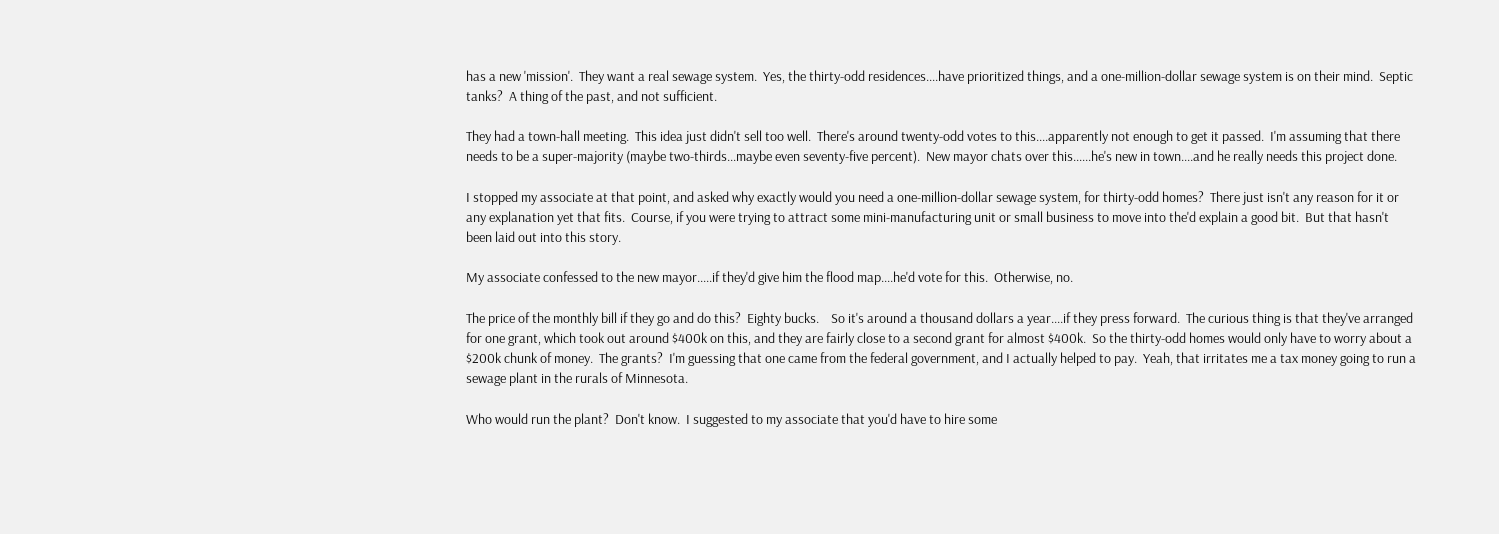has a new 'mission'.  They want a real sewage system.  Yes, the thirty-odd residences....have prioritized things, and a one-million-dollar sewage system is on their mind.  Septic tanks?  A thing of the past, and not sufficient.

They had a town-hall meeting.  This idea just didn't sell too well.  There's around twenty-odd votes to this....apparently not enough to get it passed.  I'm assuming that there needs to be a super-majority (maybe two-thirds...maybe even seventy-five percent).  New mayor chats over this......he's new in town....and he really needs this project done.

I stopped my associate at that point, and asked why exactly would you need a one-million-dollar sewage system, for thirty-odd homes?  There just isn't any reason for it or any explanation yet that fits.  Course, if you were trying to attract some mini-manufacturing unit or small business to move into the'd explain a good bit.  But that hasn't been laid out into this story.

My associate confessed to the new mayor.....if they'd give him the flood map....he'd vote for this.  Otherwise, no.

The price of the monthly bill if they go and do this?  Eighty bucks.    So it's around a thousand dollars a year....if they press forward.  The curious thing is that they've arranged for one grant, which took out around $400k on this, and they are fairly close to a second grant for almost $400k.  So the thirty-odd homes would only have to worry about a $200k chunk of money.  The grants?  I'm guessing that one came from the federal government, and I actually helped to pay.  Yeah, that irritates me a tax money going to run a sewage plant in the rurals of Minnesota.

Who would run the plant?  Don't know.  I suggested to my associate that you'd have to hire some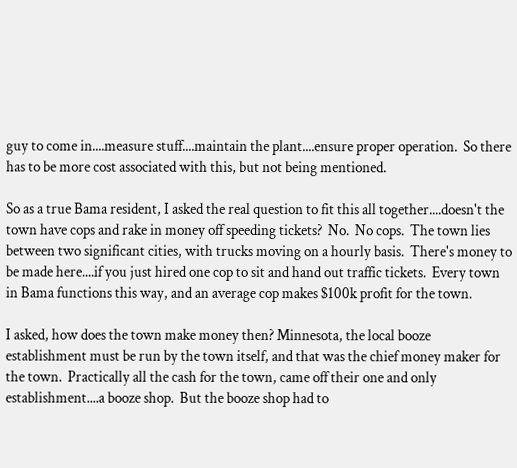guy to come in....measure stuff....maintain the plant....ensure proper operation.  So there has to be more cost associated with this, but not being mentioned.

So as a true Bama resident, I asked the real question to fit this all together....doesn't the town have cops and rake in money off speeding tickets?  No.  No cops.  The town lies between two significant cities, with trucks moving on a hourly basis.  There's money to be made here....if you just hired one cop to sit and hand out traffic tickets.  Every town in Bama functions this way, and an average cop makes $100k profit for the town.

I asked, how does the town make money then? Minnesota, the local booze establishment must be run by the town itself, and that was the chief money maker for the town.  Practically all the cash for the town, came off their one and only establishment....a booze shop.  But the booze shop had to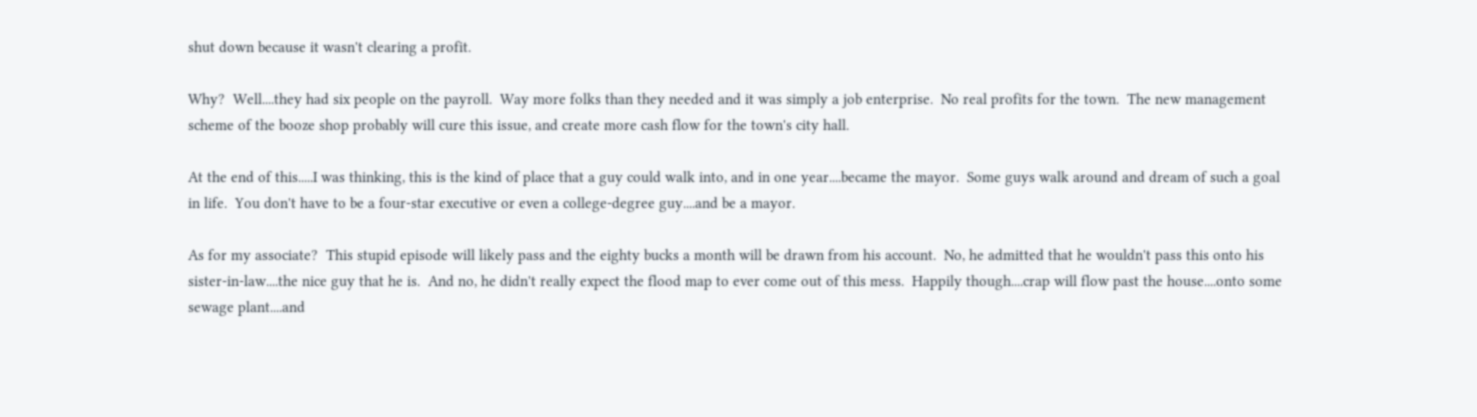shut down because it wasn't clearing a profit.

Why?  Well....they had six people on the payroll.  Way more folks than they needed and it was simply a job enterprise.  No real profits for the town.  The new management scheme of the booze shop probably will cure this issue, and create more cash flow for the town's city hall.

At the end of this.....I was thinking, this is the kind of place that a guy could walk into, and in one year....became the mayor.  Some guys walk around and dream of such a goal in life.  You don't have to be a four-star executive or even a college-degree guy....and be a mayor.

As for my associate?  This stupid episode will likely pass and the eighty bucks a month will be drawn from his account.  No, he admitted that he wouldn't pass this onto his sister-in-law....the nice guy that he is.  And no, he didn't really expect the flood map to ever come out of this mess.  Happily though....crap will flow past the house....onto some sewage plant....and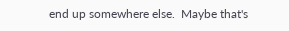end up somewhere else.  Maybe that's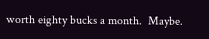worth eighty bucks a month.  Maybe.